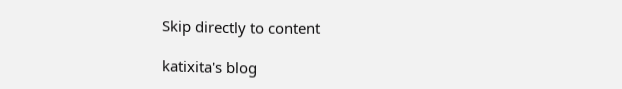Skip directly to content

katixita's blog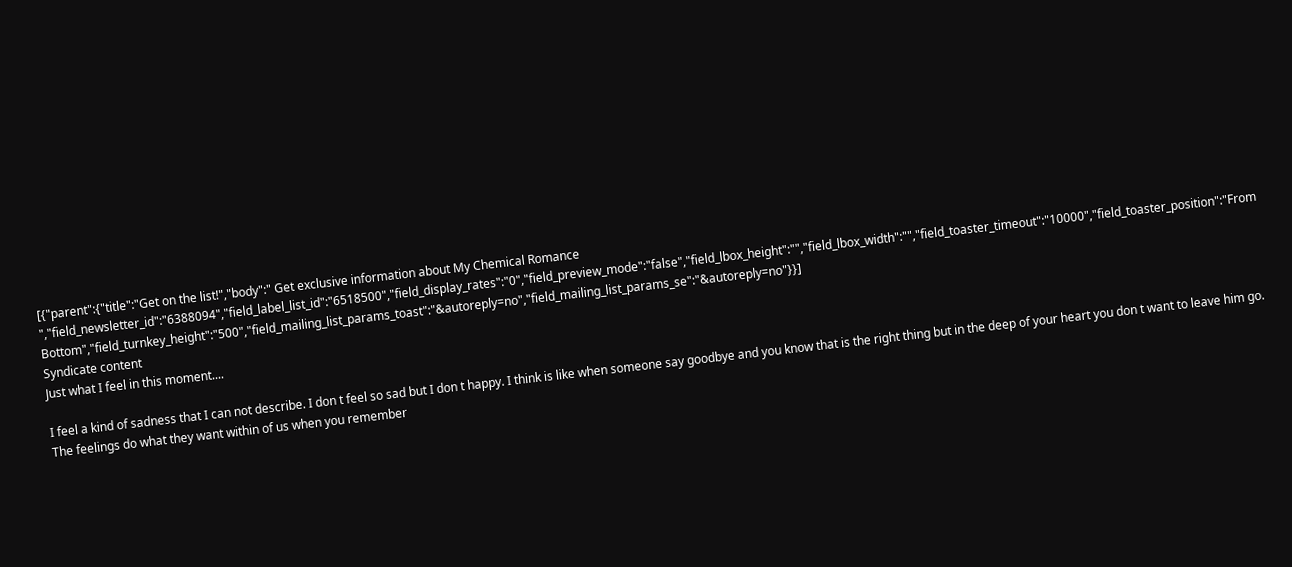[{"parent":{"title":"Get on the list!","body":" Get exclusive information about My Chemical Romance ","field_newsletter_id":"6388094","field_label_list_id":"6518500","field_display_rates":"0","field_preview_mode":"false","field_lbox_height":"","field_lbox_width":"","field_toaster_timeout":"10000","field_toaster_position":"From Bottom","field_turnkey_height":"500","field_mailing_list_params_toast":"&autoreply=no","field_mailing_list_params_se":"&autoreply=no"}}]
Syndicate content
Just what I feel in this moment....

I feel a kind of sadness that I can not describe. I don t feel so sad but I don t happy. I think is like when someone say goodbye and you know that is the right thing but in the deep of your heart you don t want to leave him go.
The feelings do what they want within of us when you remember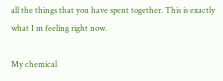all the things that you have spent together. This is exactly what I m feeling right now.

My chemical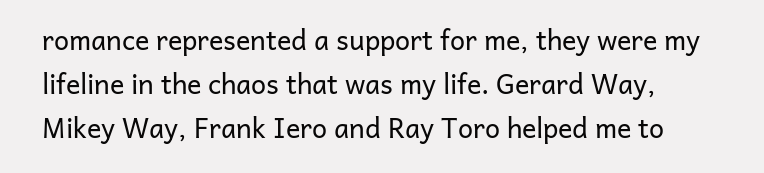romance represented a support for me, they were my lifeline in the chaos that was my life. Gerard Way, Mikey Way, Frank Iero and Ray Toro helped me to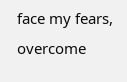face my fears, overcome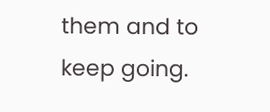them and to keep going.